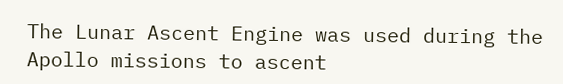The Lunar Ascent Engine was used during the Apollo missions to ascent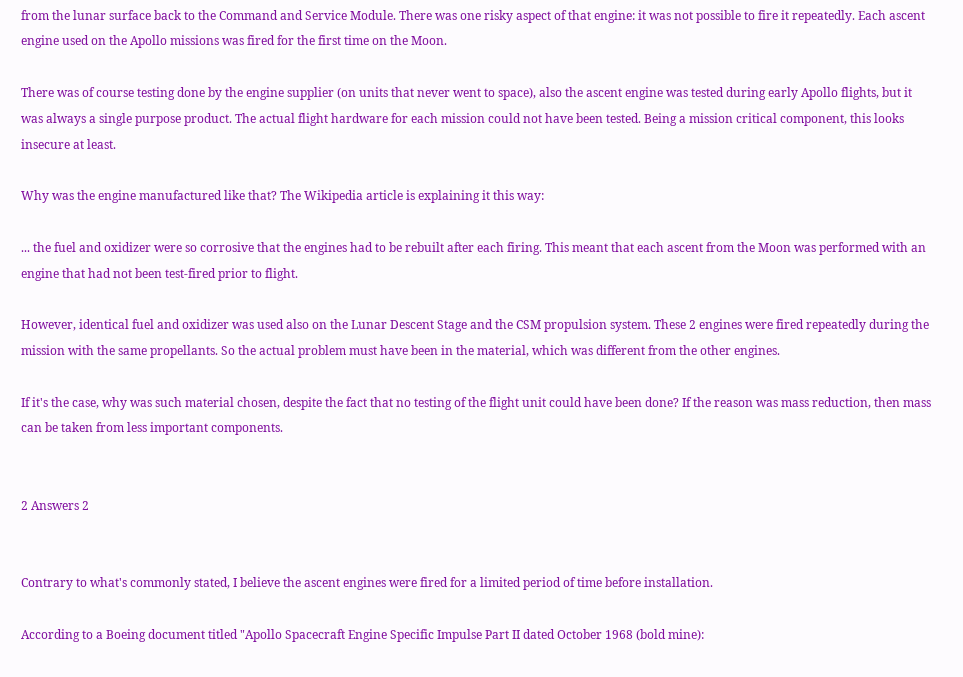from the lunar surface back to the Command and Service Module. There was one risky aspect of that engine: it was not possible to fire it repeatedly. Each ascent engine used on the Apollo missions was fired for the first time on the Moon.

There was of course testing done by the engine supplier (on units that never went to space), also the ascent engine was tested during early Apollo flights, but it was always a single purpose product. The actual flight hardware for each mission could not have been tested. Being a mission critical component, this looks insecure at least.

Why was the engine manufactured like that? The Wikipedia article is explaining it this way:

... the fuel and oxidizer were so corrosive that the engines had to be rebuilt after each firing. This meant that each ascent from the Moon was performed with an engine that had not been test-fired prior to flight.

However, identical fuel and oxidizer was used also on the Lunar Descent Stage and the CSM propulsion system. These 2 engines were fired repeatedly during the mission with the same propellants. So the actual problem must have been in the material, which was different from the other engines.

If it's the case, why was such material chosen, despite the fact that no testing of the flight unit could have been done? If the reason was mass reduction, then mass can be taken from less important components.


2 Answers 2


Contrary to what's commonly stated, I believe the ascent engines were fired for a limited period of time before installation.

According to a Boeing document titled "Apollo Spacecraft Engine Specific Impulse Part II dated October 1968 (bold mine):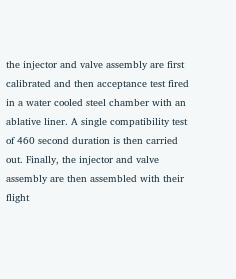the injector and valve assembly are first calibrated and then acceptance test fired in a water cooled steel chamber with an ablative liner. A single compatibility test of 460 second duration is then carried out. Finally, the injector and valve assembly are then assembled with their flight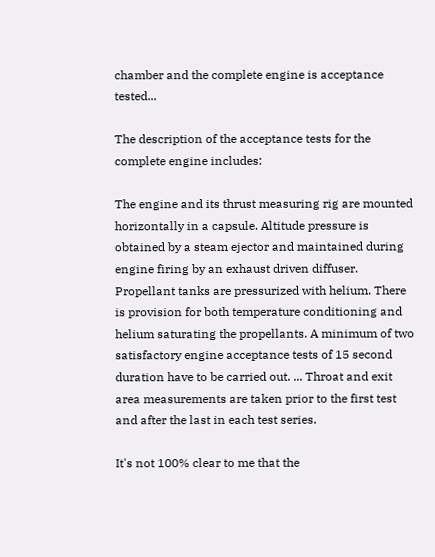chamber and the complete engine is acceptance tested...

The description of the acceptance tests for the complete engine includes:

The engine and its thrust measuring rig are mounted horizontally in a capsule. Altitude pressure is obtained by a steam ejector and maintained during engine firing by an exhaust driven diffuser. Propellant tanks are pressurized with helium. There is provision for both temperature conditioning and helium saturating the propellants. A minimum of two satisfactory engine acceptance tests of 15 second duration have to be carried out. ... Throat and exit area measurements are taken prior to the first test and after the last in each test series.

It's not 100% clear to me that the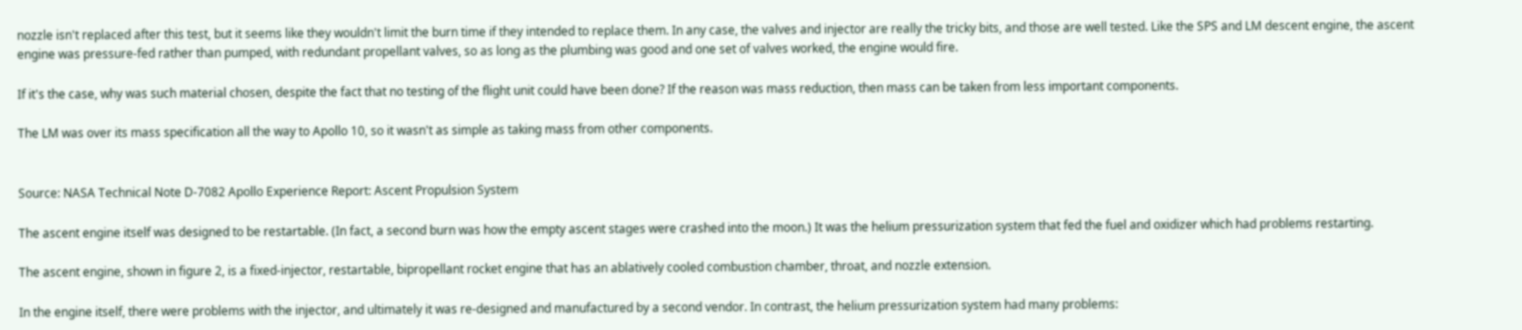nozzle isn't replaced after this test, but it seems like they wouldn't limit the burn time if they intended to replace them. In any case, the valves and injector are really the tricky bits, and those are well tested. Like the SPS and LM descent engine, the ascent engine was pressure-fed rather than pumped, with redundant propellant valves, so as long as the plumbing was good and one set of valves worked, the engine would fire.

If it's the case, why was such material chosen, despite the fact that no testing of the flight unit could have been done? If the reason was mass reduction, then mass can be taken from less important components.

The LM was over its mass specification all the way to Apollo 10, so it wasn't as simple as taking mass from other components.


Source: NASA Technical Note D-7082 Apollo Experience Report: Ascent Propulsion System

The ascent engine itself was designed to be restartable. (In fact, a second burn was how the empty ascent stages were crashed into the moon.) It was the helium pressurization system that fed the fuel and oxidizer which had problems restarting.

The ascent engine, shown in figure 2, is a fixed-injector, restartable, bipropellant rocket engine that has an ablatively cooled combustion chamber, throat, and nozzle extension.

In the engine itself, there were problems with the injector, and ultimately it was re-designed and manufactured by a second vendor. In contrast, the helium pressurization system had many problems: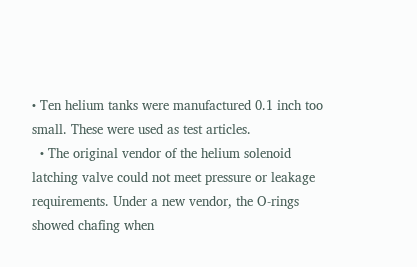• Ten helium tanks were manufactured 0.1 inch too small. These were used as test articles.
  • The original vendor of the helium solenoid latching valve could not meet pressure or leakage requirements. Under a new vendor, the O-rings showed chafing when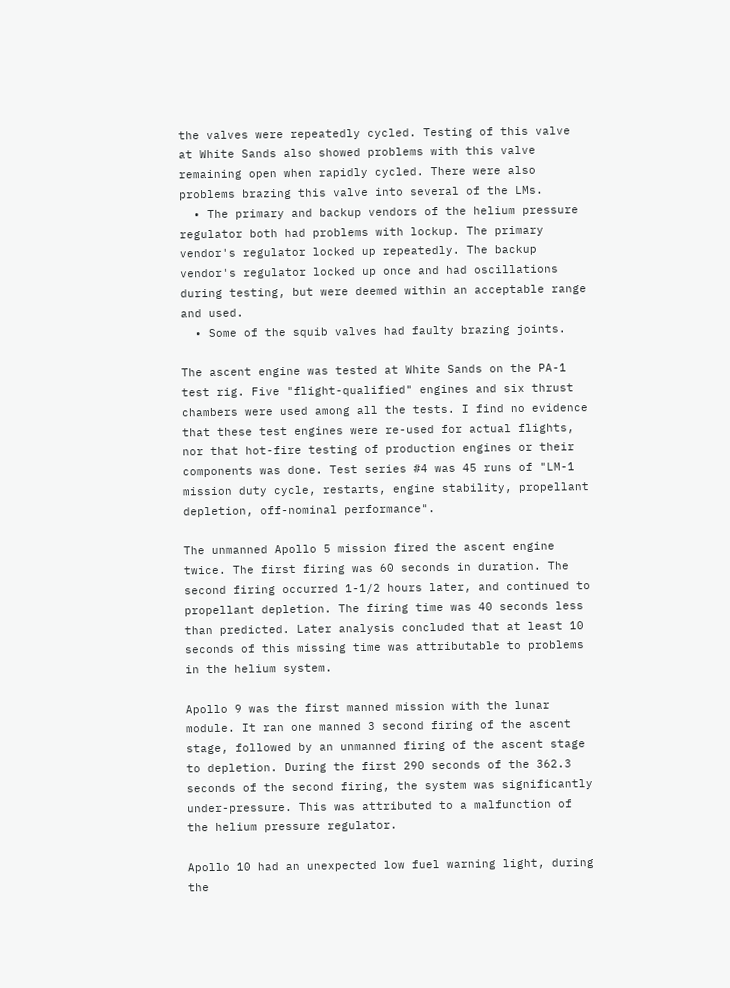the valves were repeatedly cycled. Testing of this valve at White Sands also showed problems with this valve remaining open when rapidly cycled. There were also problems brazing this valve into several of the LMs.
  • The primary and backup vendors of the helium pressure regulator both had problems with lockup. The primary vendor's regulator locked up repeatedly. The backup vendor's regulator locked up once and had oscillations during testing, but were deemed within an acceptable range and used.
  • Some of the squib valves had faulty brazing joints.

The ascent engine was tested at White Sands on the PA-1 test rig. Five "flight-qualified" engines and six thrust chambers were used among all the tests. I find no evidence that these test engines were re-used for actual flights, nor that hot-fire testing of production engines or their components was done. Test series #4 was 45 runs of "LM-1 mission duty cycle, restarts, engine stability, propellant depletion, off-nominal performance".

The unmanned Apollo 5 mission fired the ascent engine twice. The first firing was 60 seconds in duration. The second firing occurred 1-1/2 hours later, and continued to propellant depletion. The firing time was 40 seconds less than predicted. Later analysis concluded that at least 10 seconds of this missing time was attributable to problems in the helium system.

Apollo 9 was the first manned mission with the lunar module. It ran one manned 3 second firing of the ascent stage, followed by an unmanned firing of the ascent stage to depletion. During the first 290 seconds of the 362.3 seconds of the second firing, the system was significantly under-pressure. This was attributed to a malfunction of the helium pressure regulator.

Apollo 10 had an unexpected low fuel warning light, during the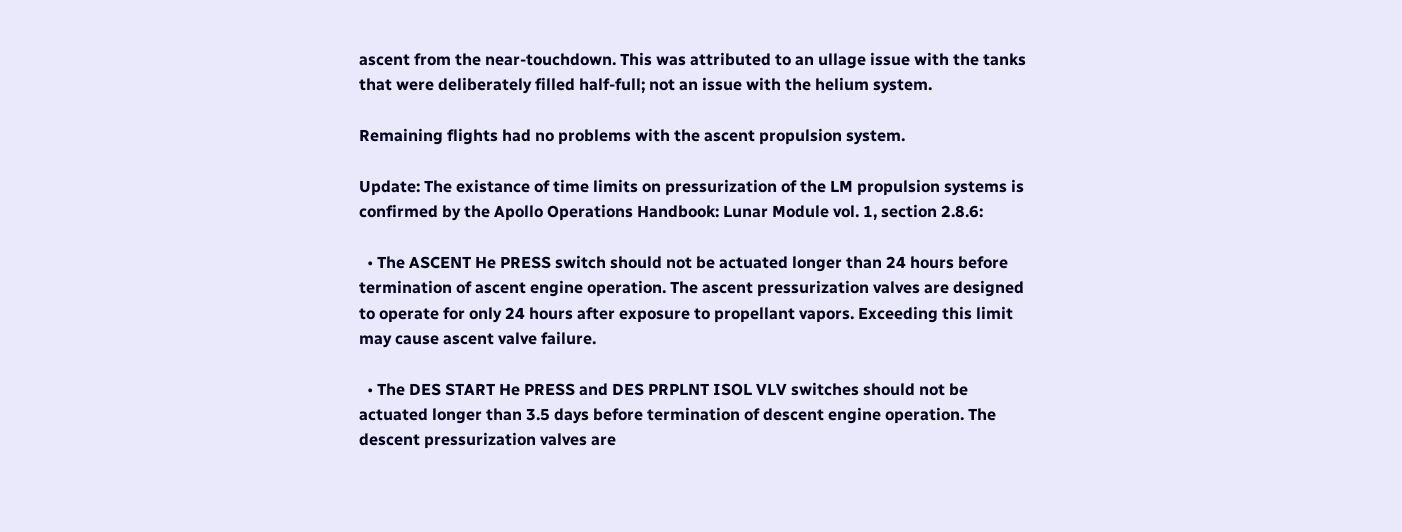ascent from the near-touchdown. This was attributed to an ullage issue with the tanks that were deliberately filled half-full; not an issue with the helium system.

Remaining flights had no problems with the ascent propulsion system.

Update: The existance of time limits on pressurization of the LM propulsion systems is confirmed by the Apollo Operations Handbook: Lunar Module vol. 1, section 2.8.6:

  • The ASCENT He PRESS switch should not be actuated longer than 24 hours before termination of ascent engine operation. The ascent pressurization valves are designed to operate for only 24 hours after exposure to propellant vapors. Exceeding this limit may cause ascent valve failure.

  • The DES START He PRESS and DES PRPLNT ISOL VLV switches should not be actuated longer than 3.5 days before termination of descent engine operation. The descent pressurization valves are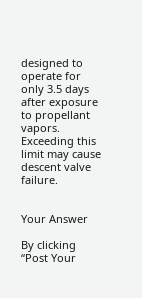designed to operate for only 3.5 days after exposure to propellant vapors. Exceeding this limit may cause descent valve failure.


Your Answer

By clicking “Post Your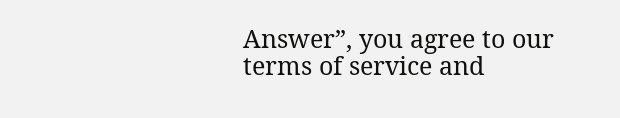Answer”, you agree to our terms of service and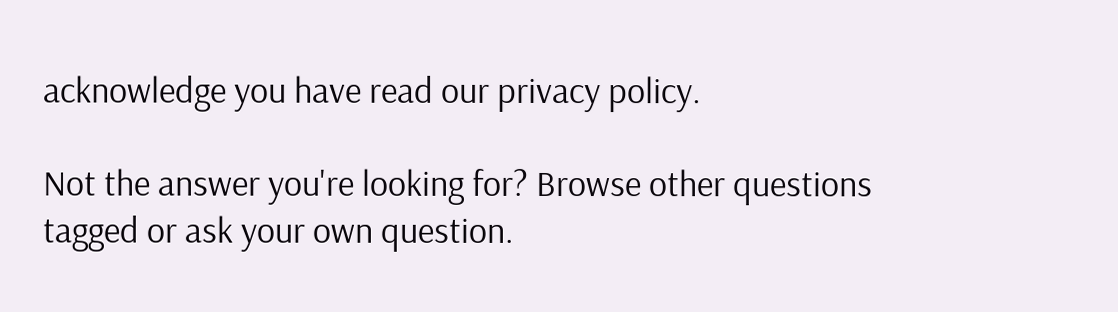acknowledge you have read our privacy policy.

Not the answer you're looking for? Browse other questions tagged or ask your own question.